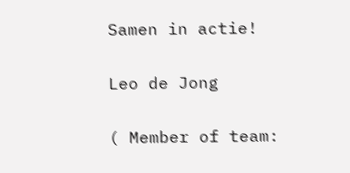Samen in actie!

Leo de Jong

( Member of team: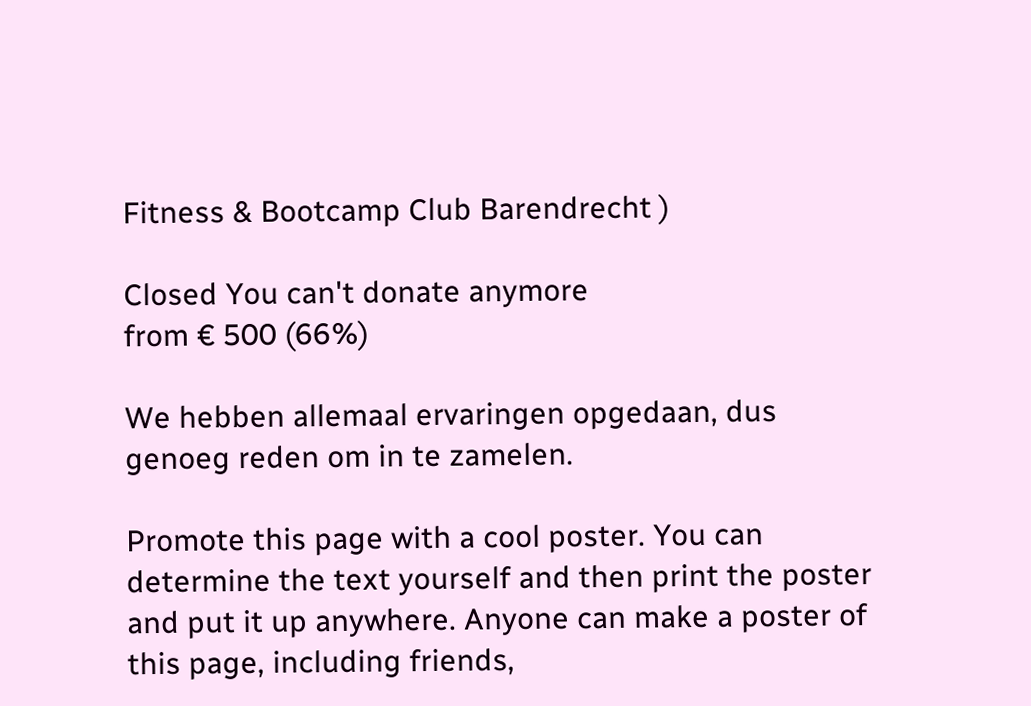Fitness & Bootcamp Club Barendrecht )

Closed You can't donate anymore
from € 500 (66%)

We hebben allemaal ervaringen opgedaan, dus genoeg reden om in te zamelen.

Promote this page with a cool poster. You can determine the text yourself and then print the poster and put it up anywhere. Anyone can make a poster of this page, including friends,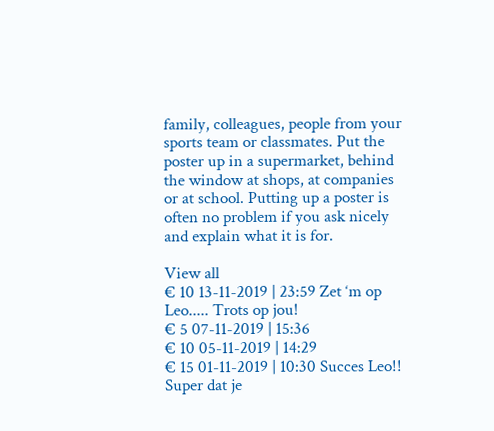family, colleagues, people from your sports team or classmates. Put the poster up in a supermarket, behind the window at shops, at companies or at school. Putting up a poster is often no problem if you ask nicely and explain what it is for.

View all
€ 10 13-11-2019 | 23:59 Zet ‘m op Leo..... Trots op jou!
€ 5 07-11-2019 | 15:36
€ 10 05-11-2019 | 14:29
€ 15 01-11-2019 | 10:30 Succes Leo!! Super dat je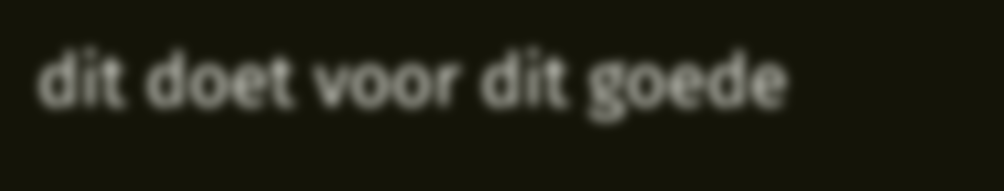dit doet voor dit goede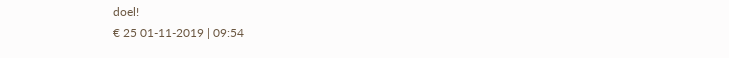doel!
€ 25 01-11-2019 | 09:54